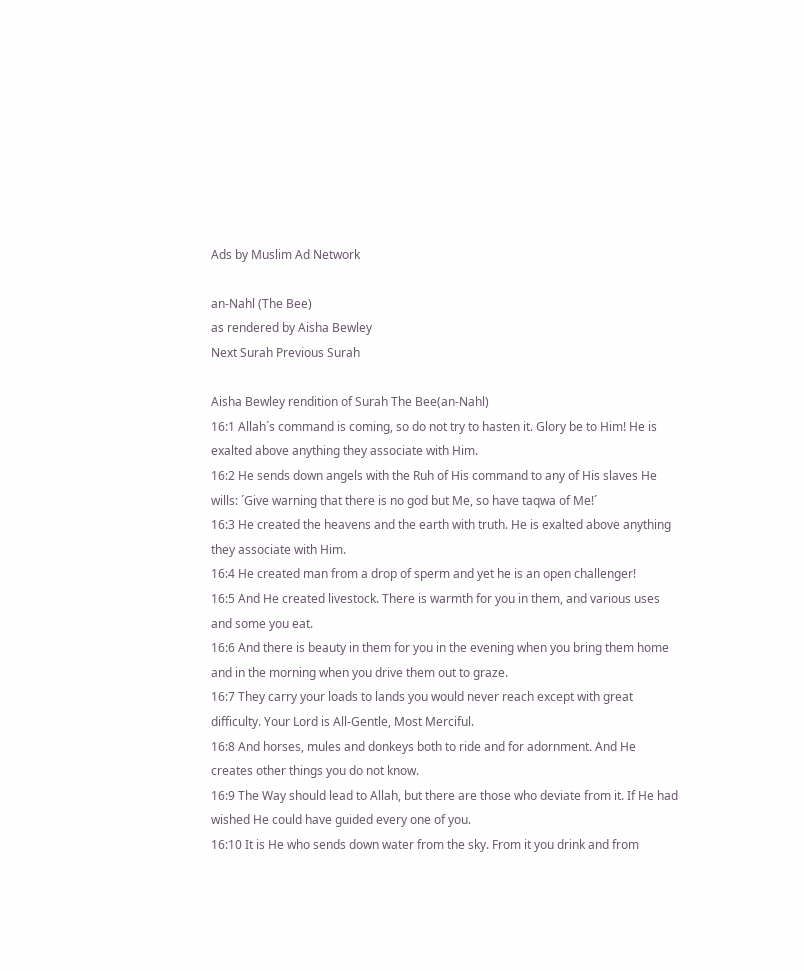Ads by Muslim Ad Network

an-Nahl (The Bee)
as rendered by Aisha Bewley
Next Surah Previous Surah

Aisha Bewley rendition of Surah The Bee(an-Nahl)
16:1 Allah´s command is coming, so do not try to hasten it. Glory be to Him! He is exalted above anything they associate with Him.
16:2 He sends down angels with the Ruh of His command to any of His slaves He wills: ´Give warning that there is no god but Me, so have taqwa of Me!´
16:3 He created the heavens and the earth with truth. He is exalted above anything they associate with Him.
16:4 He created man from a drop of sperm and yet he is an open challenger!
16:5 And He created livestock. There is warmth for you in them, and various uses and some you eat.
16:6 And there is beauty in them for you in the evening when you bring them home and in the morning when you drive them out to graze.
16:7 They carry your loads to lands you would never reach except with great difficulty. Your Lord is All-Gentle, Most Merciful.
16:8 And horses, mules and donkeys both to ride and for adornment. And He creates other things you do not know.
16:9 The Way should lead to Allah, but there are those who deviate from it. If He had wished He could have guided every one of you.
16:10 It is He who sends down water from the sky. From it you drink and from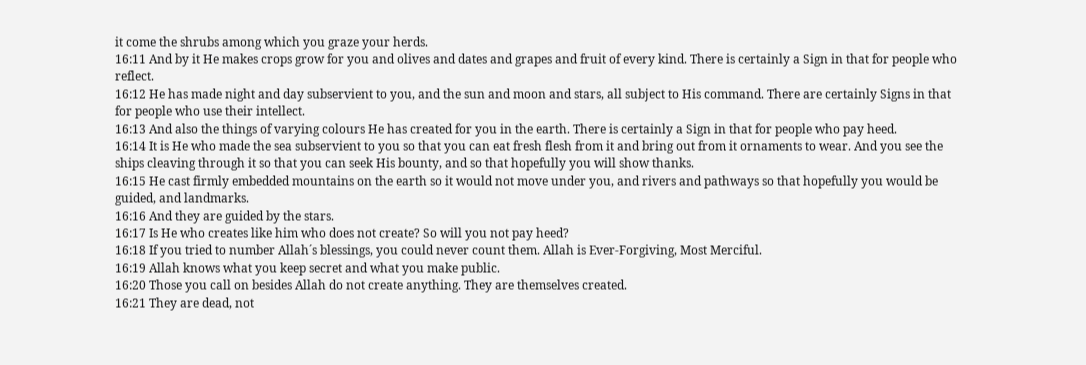it come the shrubs among which you graze your herds.
16:11 And by it He makes crops grow for you and olives and dates and grapes and fruit of every kind. There is certainly a Sign in that for people who reflect.
16:12 He has made night and day subservient to you, and the sun and moon and stars, all subject to His command. There are certainly Signs in that for people who use their intellect.
16:13 And also the things of varying colours He has created for you in the earth. There is certainly a Sign in that for people who pay heed.
16:14 It is He who made the sea subservient to you so that you can eat fresh flesh from it and bring out from it ornaments to wear. And you see the ships cleaving through it so that you can seek His bounty, and so that hopefully you will show thanks.
16:15 He cast firmly embedded mountains on the earth so it would not move under you, and rivers and pathways so that hopefully you would be guided, and landmarks.
16:16 And they are guided by the stars.
16:17 Is He who creates like him who does not create? So will you not pay heed?
16:18 If you tried to number Allah´s blessings, you could never count them. Allah is Ever-Forgiving, Most Merciful.
16:19 Allah knows what you keep secret and what you make public.
16:20 Those you call on besides Allah do not create anything. They are themselves created.
16:21 They are dead, not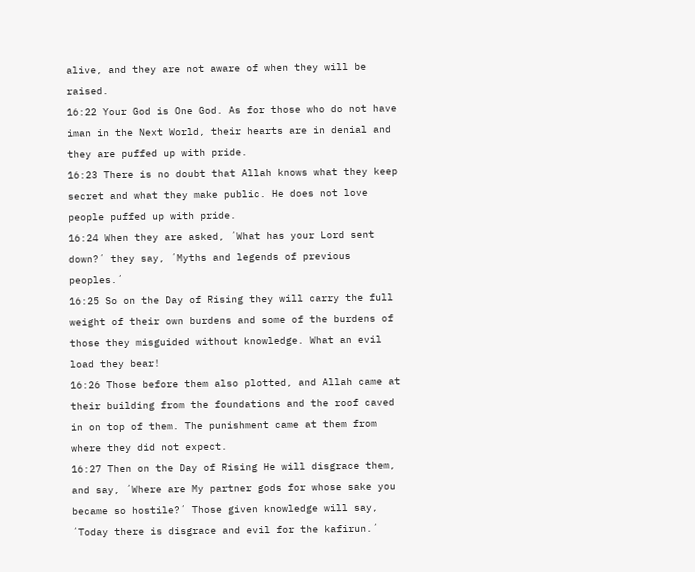alive, and they are not aware of when they will be raised.
16:22 Your God is One God. As for those who do not have iman in the Next World, their hearts are in denial and they are puffed up with pride.
16:23 There is no doubt that Allah knows what they keep secret and what they make public. He does not love people puffed up with pride.
16:24 When they are asked, ´What has your Lord sent down?´ they say, ´Myths and legends of previous peoples.´
16:25 So on the Day of Rising they will carry the full weight of their own burdens and some of the burdens of those they misguided without knowledge. What an evil load they bear!
16:26 Those before them also plotted, and Allah came at their building from the foundations and the roof caved in on top of them. The punishment came at them from where they did not expect.
16:27 Then on the Day of Rising He will disgrace them, and say, ´Where are My partner gods for whose sake you became so hostile?´ Those given knowledge will say, ´Today there is disgrace and evil for the kafirun.´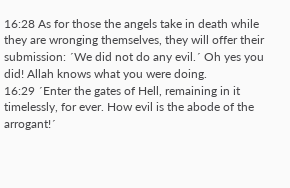16:28 As for those the angels take in death while they are wronging themselves, they will offer their submission: ´We did not do any evil.´ Oh yes you did! Allah knows what you were doing.
16:29 ´Enter the gates of Hell, remaining in it timelessly, for ever. How evil is the abode of the arrogant!´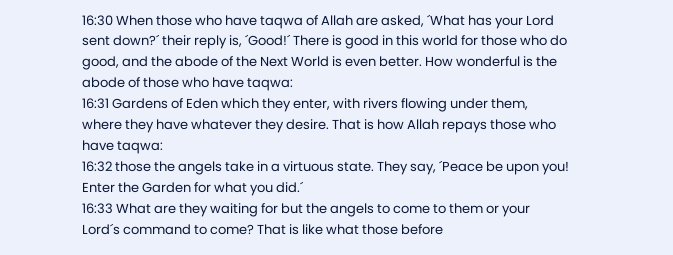16:30 When those who have taqwa of Allah are asked, ´What has your Lord sent down?´ their reply is, ´Good!´ There is good in this world for those who do good, and the abode of the Next World is even better. How wonderful is the abode of those who have taqwa:
16:31 Gardens of Eden which they enter, with rivers flowing under them, where they have whatever they desire. That is how Allah repays those who have taqwa:
16:32 those the angels take in a virtuous state. They say, ´Peace be upon you! Enter the Garden for what you did.´
16:33 What are they waiting for but the angels to come to them or your Lord´s command to come? That is like what those before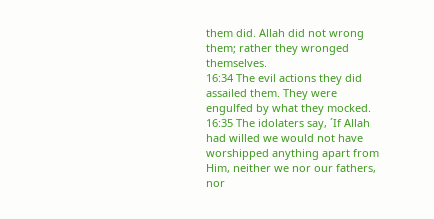them did. Allah did not wrong them; rather they wronged themselves.
16:34 The evil actions they did assailed them. They were engulfed by what they mocked.
16:35 The idolaters say, ´If Allah had willed we would not have worshipped anything apart from Him, neither we nor our fathers, nor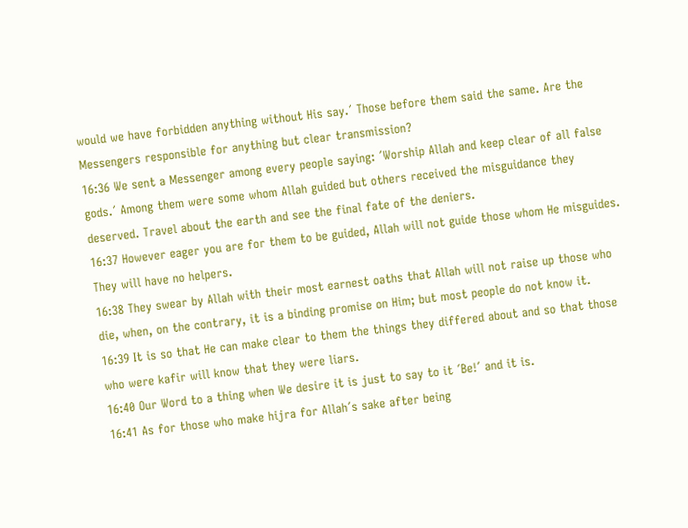would we have forbidden anything without His say.´ Those before them said the same. Are the Messengers responsible for anything but clear transmission?
16:36 We sent a Messenger among every people saying: ´Worship Allah and keep clear of all false gods.´ Among them were some whom Allah guided but others received the misguidance they deserved. Travel about the earth and see the final fate of the deniers.
16:37 However eager you are for them to be guided, Allah will not guide those whom He misguides. They will have no helpers.
16:38 They swear by Allah with their most earnest oaths that Allah will not raise up those who die, when, on the contrary, it is a binding promise on Him; but most people do not know it.
16:39 It is so that He can make clear to them the things they differed about and so that those who were kafir will know that they were liars.
16:40 Our Word to a thing when We desire it is just to say to it ´Be!´ and it is.
16:41 As for those who make hijra for Allah´s sake after being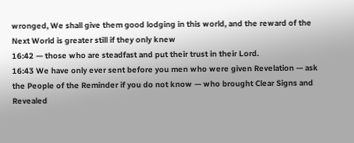wronged, We shall give them good lodging in this world, and the reward of the Next World is greater still if they only knew
16:42 — those who are steadfast and put their trust in their Lord.
16:43 We have only ever sent before you men who were given Revelation — ask the People of the Reminder if you do not know — who brought Clear Signs and Revealed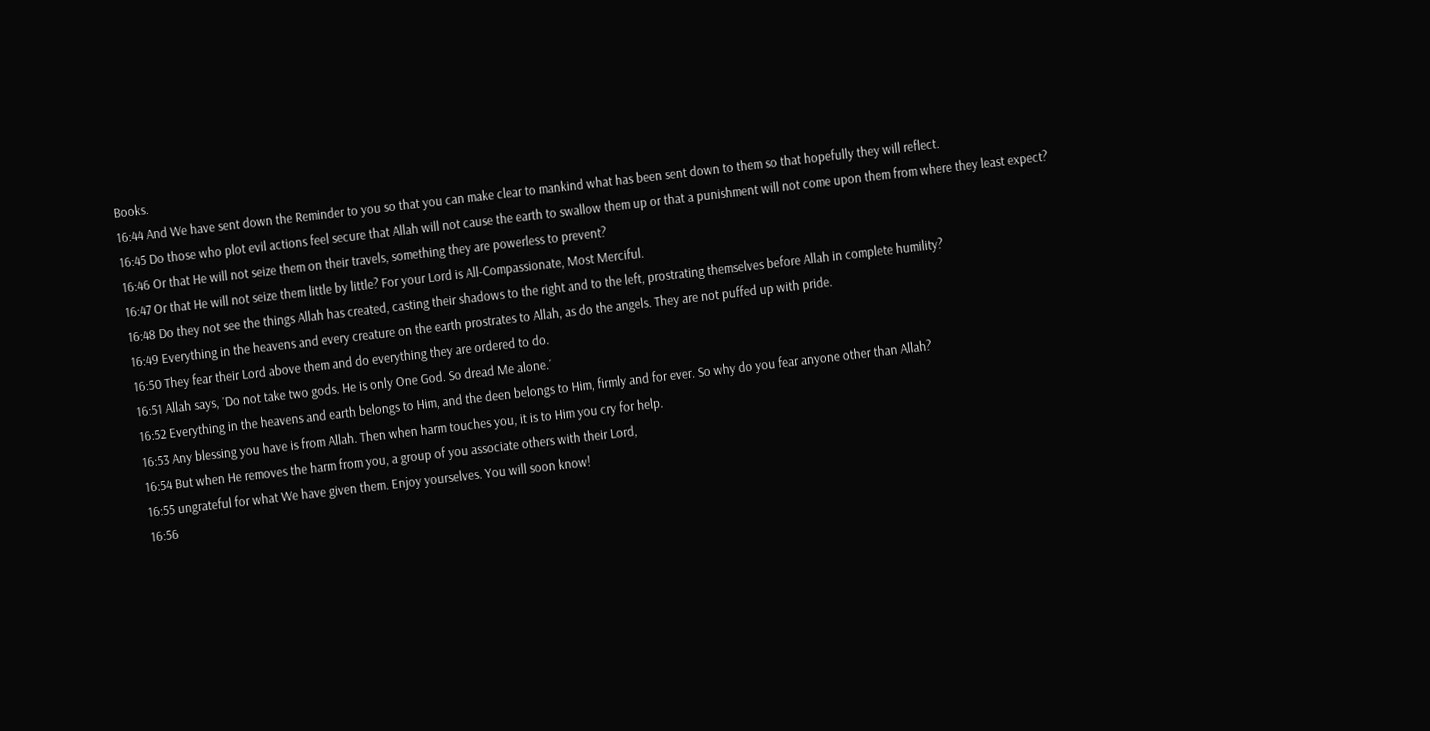Books.
16:44 And We have sent down the Reminder to you so that you can make clear to mankind what has been sent down to them so that hopefully they will reflect.
16:45 Do those who plot evil actions feel secure that Allah will not cause the earth to swallow them up or that a punishment will not come upon them from where they least expect?
16:46 Or that He will not seize them on their travels, something they are powerless to prevent?
16:47 Or that He will not seize them little by little? For your Lord is All-Compassionate, Most Merciful.
16:48 Do they not see the things Allah has created, casting their shadows to the right and to the left, prostrating themselves before Allah in complete humility?
16:49 Everything in the heavens and every creature on the earth prostrates to Allah, as do the angels. They are not puffed up with pride.
16:50 They fear their Lord above them and do everything they are ordered to do.
16:51 Allah says, ´Do not take two gods. He is only One God. So dread Me alone.´
16:52 Everything in the heavens and earth belongs to Him, and the deen belongs to Him, firmly and for ever. So why do you fear anyone other than Allah?
16:53 Any blessing you have is from Allah. Then when harm touches you, it is to Him you cry for help.
16:54 But when He removes the harm from you, a group of you associate others with their Lord,
16:55 ungrateful for what We have given them. Enjoy yourselves. You will soon know!
16:56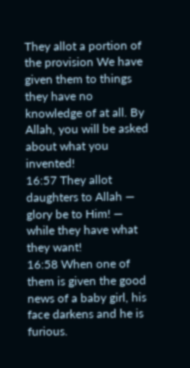They allot a portion of the provision We have given them to things they have no knowledge of at all. By Allah, you will be asked about what you invented!
16:57 They allot daughters to Allah — glory be to Him! — while they have what they want!
16:58 When one of them is given the good news of a baby girl, his face darkens and he is furious.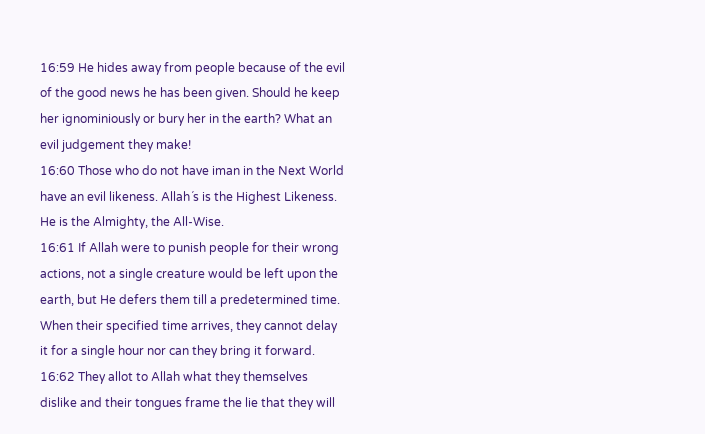16:59 He hides away from people because of the evil of the good news he has been given. Should he keep her ignominiously or bury her in the earth? What an evil judgement they make!
16:60 Those who do not have iman in the Next World have an evil likeness. Allah´s is the Highest Likeness. He is the Almighty, the All-Wise.
16:61 If Allah were to punish people for their wrong actions, not a single creature would be left upon the earth, but He defers them till a predetermined time. When their specified time arrives, they cannot delay it for a single hour nor can they bring it forward.
16:62 They allot to Allah what they themselves dislike and their tongues frame the lie that they will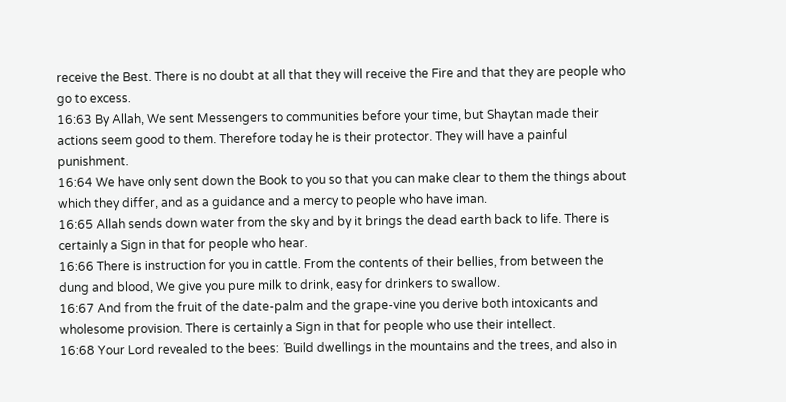receive the Best. There is no doubt at all that they will receive the Fire and that they are people who go to excess.
16:63 By Allah, We sent Messengers to communities before your time, but Shaytan made their actions seem good to them. Therefore today he is their protector. They will have a painful punishment.
16:64 We have only sent down the Book to you so that you can make clear to them the things about which they differ, and as a guidance and a mercy to people who have iman.
16:65 Allah sends down water from the sky and by it brings the dead earth back to life. There is certainly a Sign in that for people who hear.
16:66 There is instruction for you in cattle. From the contents of their bellies, from between the dung and blood, We give you pure milk to drink, easy for drinkers to swallow.
16:67 And from the fruit of the date-palm and the grape-vine you derive both intoxicants and wholesome provision. There is certainly a Sign in that for people who use their intellect.
16:68 Your Lord revealed to the bees: ´Build dwellings in the mountains and the trees, and also in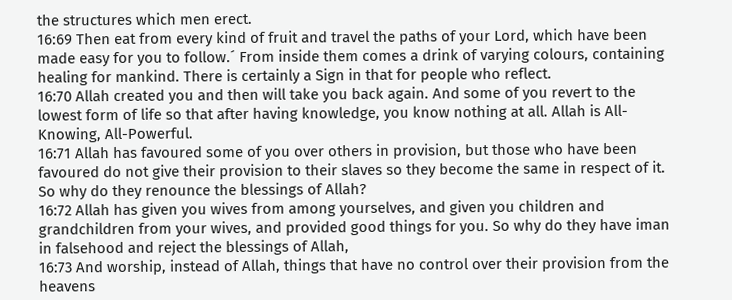the structures which men erect.
16:69 Then eat from every kind of fruit and travel the paths of your Lord, which have been made easy for you to follow.´ From inside them comes a drink of varying colours, containing healing for mankind. There is certainly a Sign in that for people who reflect.
16:70 Allah created you and then will take you back again. And some of you revert to the lowest form of life so that after having knowledge, you know nothing at all. Allah is All-Knowing, All-Powerful.
16:71 Allah has favoured some of you over others in provision, but those who have been favoured do not give their provision to their slaves so they become the same in respect of it. So why do they renounce the blessings of Allah?
16:72 Allah has given you wives from among yourselves, and given you children and grandchildren from your wives, and provided good things for you. So why do they have iman in falsehood and reject the blessings of Allah,
16:73 And worship, instead of Allah, things that have no control over their provision from the heavens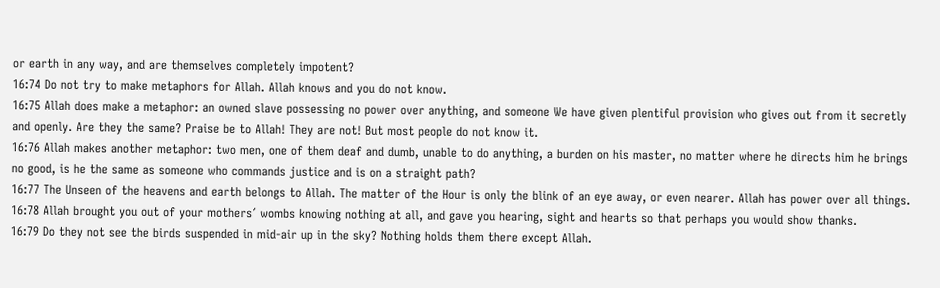or earth in any way, and are themselves completely impotent?
16:74 Do not try to make metaphors for Allah. Allah knows and you do not know.
16:75 Allah does make a metaphor: an owned slave possessing no power over anything, and someone We have given plentiful provision who gives out from it secretly and openly. Are they the same? Praise be to Allah! They are not! But most people do not know it.
16:76 Allah makes another metaphor: two men, one of them deaf and dumb, unable to do anything, a burden on his master, no matter where he directs him he brings no good, is he the same as someone who commands justice and is on a straight path?
16:77 The Unseen of the heavens and earth belongs to Allah. The matter of the Hour is only the blink of an eye away, or even nearer. Allah has power over all things.
16:78 Allah brought you out of your mothers´ wombs knowing nothing at all, and gave you hearing, sight and hearts so that perhaps you would show thanks.
16:79 Do they not see the birds suspended in mid-air up in the sky? Nothing holds them there except Allah.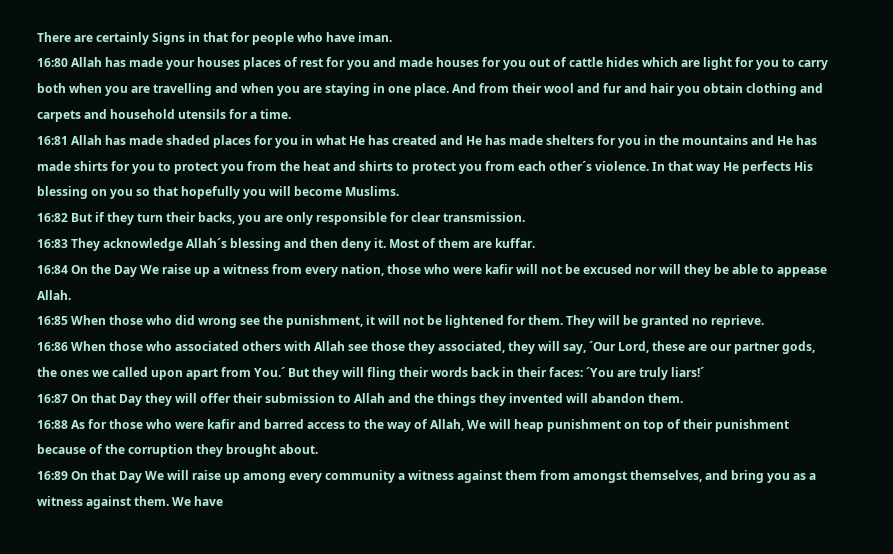There are certainly Signs in that for people who have iman.
16:80 Allah has made your houses places of rest for you and made houses for you out of cattle hides which are light for you to carry both when you are travelling and when you are staying in one place. And from their wool and fur and hair you obtain clothing and carpets and household utensils for a time.
16:81 Allah has made shaded places for you in what He has created and He has made shelters for you in the mountains and He has made shirts for you to protect you from the heat and shirts to protect you from each other´s violence. In that way He perfects His blessing on you so that hopefully you will become Muslims.
16:82 But if they turn their backs, you are only responsible for clear transmission.
16:83 They acknowledge Allah´s blessing and then deny it. Most of them are kuffar.
16:84 On the Day We raise up a witness from every nation, those who were kafir will not be excused nor will they be able to appease Allah.
16:85 When those who did wrong see the punishment, it will not be lightened for them. They will be granted no reprieve.
16:86 When those who associated others with Allah see those they associated, they will say, ´Our Lord, these are our partner gods, the ones we called upon apart from You.´ But they will fling their words back in their faces: ´You are truly liars!´
16:87 On that Day they will offer their submission to Allah and the things they invented will abandon them.
16:88 As for those who were kafir and barred access to the way of Allah, We will heap punishment on top of their punishment because of the corruption they brought about.
16:89 On that Day We will raise up among every community a witness against them from amongst themselves, and bring you as a witness against them. We have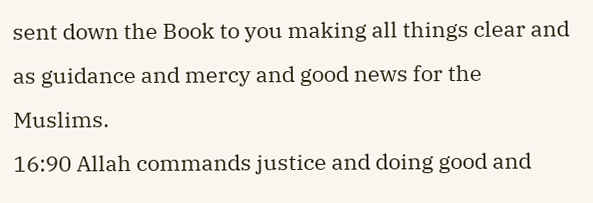sent down the Book to you making all things clear and as guidance and mercy and good news for the Muslims.
16:90 Allah commands justice and doing good and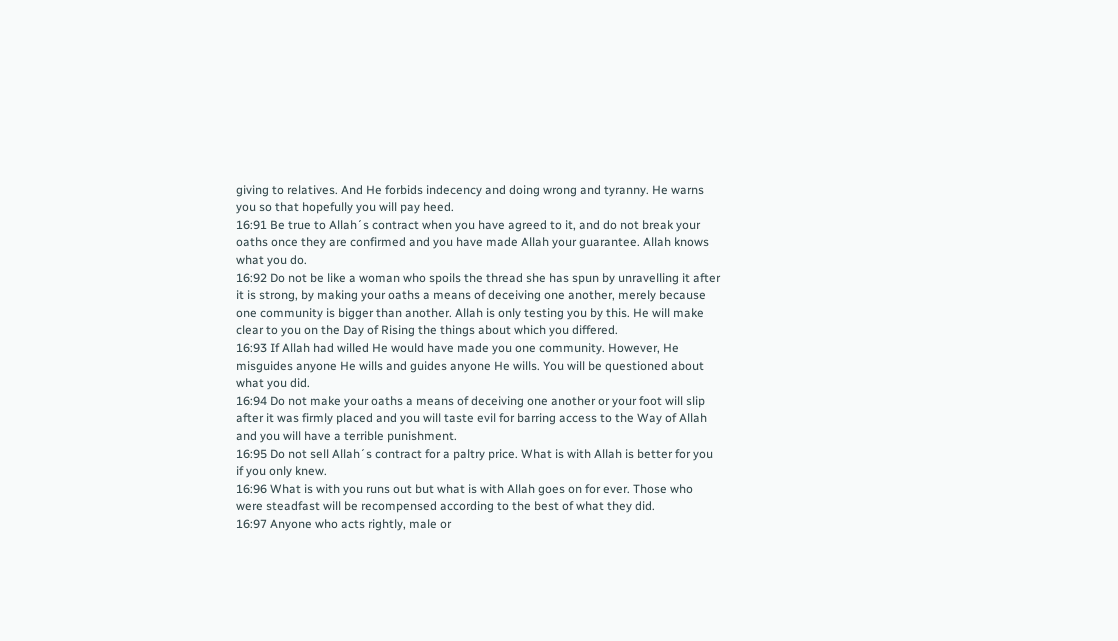giving to relatives. And He forbids indecency and doing wrong and tyranny. He warns you so that hopefully you will pay heed.
16:91 Be true to Allah´s contract when you have agreed to it, and do not break your oaths once they are confirmed and you have made Allah your guarantee. Allah knows what you do.
16:92 Do not be like a woman who spoils the thread she has spun by unravelling it after it is strong, by making your oaths a means of deceiving one another, merely because one community is bigger than another. Allah is only testing you by this. He will make clear to you on the Day of Rising the things about which you differed.
16:93 If Allah had willed He would have made you one community. However, He misguides anyone He wills and guides anyone He wills. You will be questioned about what you did.
16:94 Do not make your oaths a means of deceiving one another or your foot will slip after it was firmly placed and you will taste evil for barring access to the Way of Allah and you will have a terrible punishment.
16:95 Do not sell Allah´s contract for a paltry price. What is with Allah is better for you if you only knew.
16:96 What is with you runs out but what is with Allah goes on for ever. Those who were steadfast will be recompensed according to the best of what they did.
16:97 Anyone who acts rightly, male or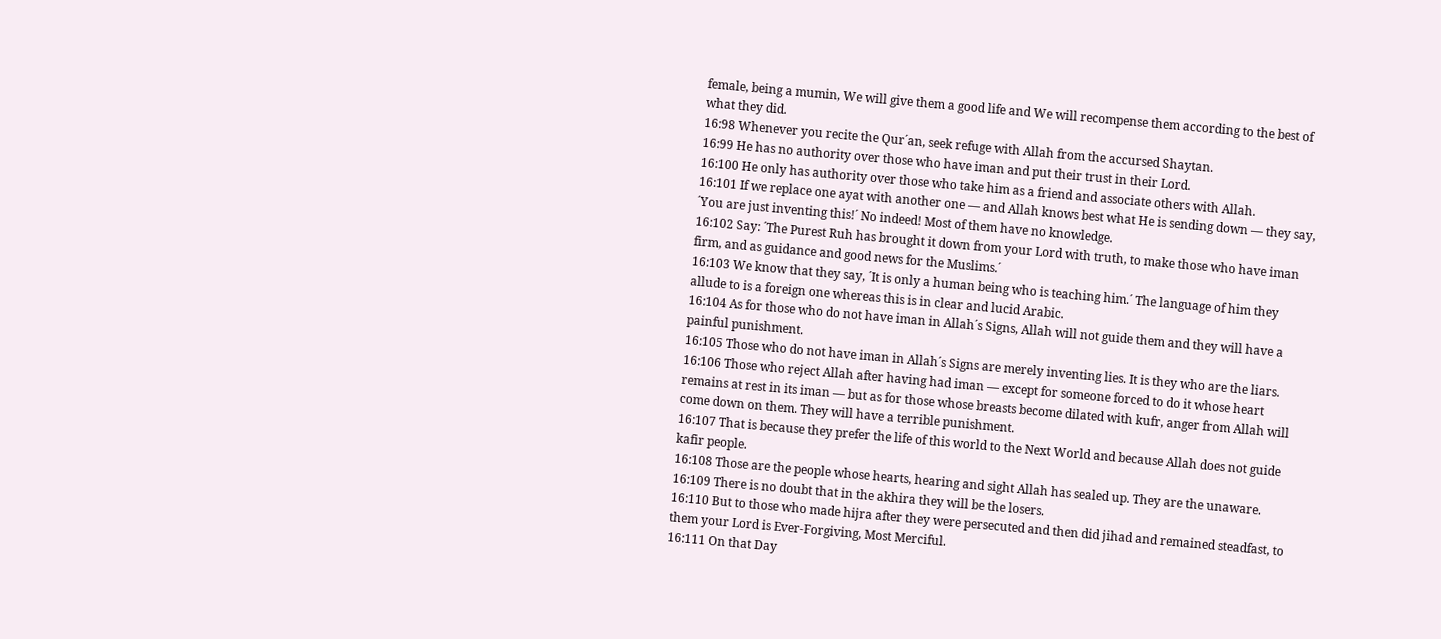female, being a mumin, We will give them a good life and We will recompense them according to the best of what they did.
16:98 Whenever you recite the Qur´an, seek refuge with Allah from the accursed Shaytan.
16:99 He has no authority over those who have iman and put their trust in their Lord.
16:100 He only has authority over those who take him as a friend and associate others with Allah.
16:101 If we replace one ayat with another one — and Allah knows best what He is sending down — they say, ´You are just inventing this!´ No indeed! Most of them have no knowledge.
16:102 Say: ´The Purest Ruh has brought it down from your Lord with truth, to make those who have iman firm, and as guidance and good news for the Muslims.´
16:103 We know that they say, ´It is only a human being who is teaching him.´ The language of him they allude to is a foreign one whereas this is in clear and lucid Arabic.
16:104 As for those who do not have iman in Allah´s Signs, Allah will not guide them and they will have a painful punishment.
16:105 Those who do not have iman in Allah´s Signs are merely inventing lies. It is they who are the liars.
16:106 Those who reject Allah after having had iman — except for someone forced to do it whose heart remains at rest in its iman — but as for those whose breasts become dilated with kufr, anger from Allah will come down on them. They will have a terrible punishment.
16:107 That is because they prefer the life of this world to the Next World and because Allah does not guide kafir people.
16:108 Those are the people whose hearts, hearing and sight Allah has sealed up. They are the unaware.
16:109 There is no doubt that in the akhira they will be the losers.
16:110 But to those who made hijra after they were persecuted and then did jihad and remained steadfast, to them your Lord is Ever-Forgiving, Most Merciful.
16:111 On that Day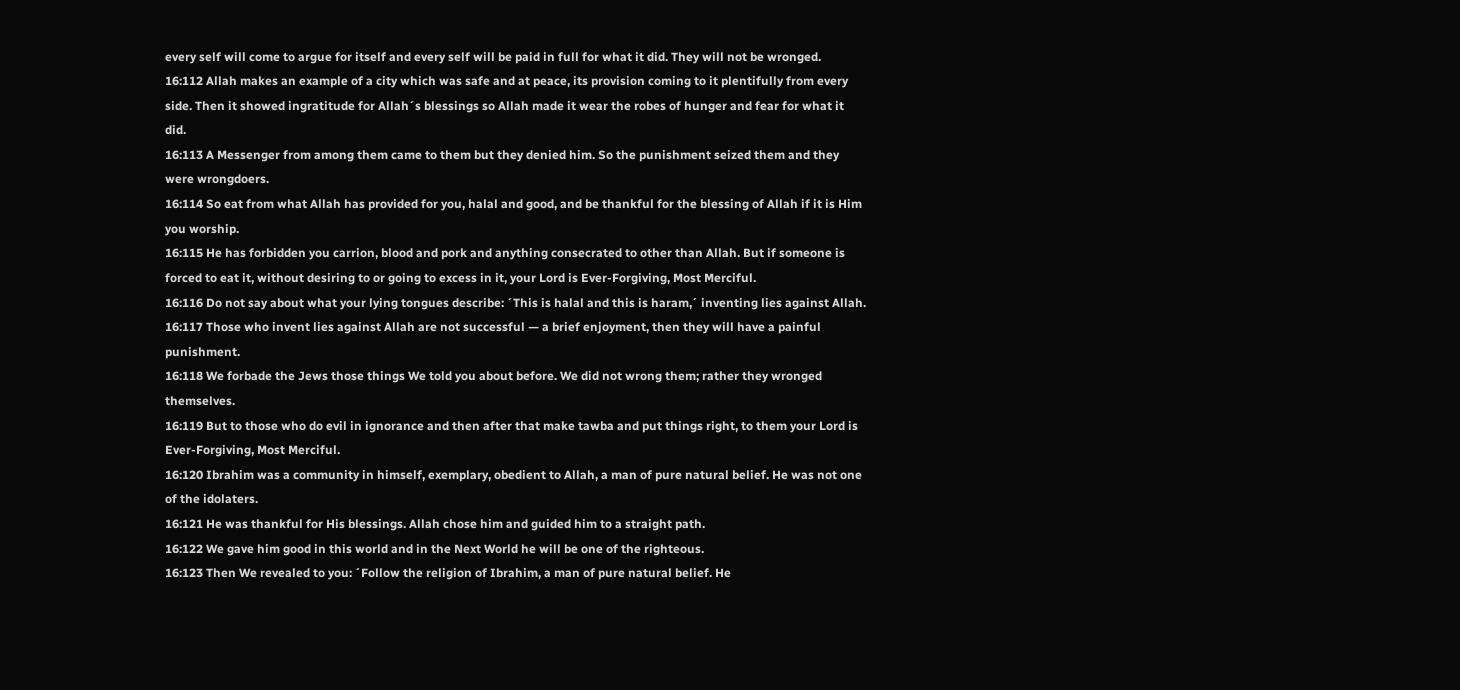every self will come to argue for itself and every self will be paid in full for what it did. They will not be wronged.
16:112 Allah makes an example of a city which was safe and at peace, its provision coming to it plentifully from every side. Then it showed ingratitude for Allah´s blessings so Allah made it wear the robes of hunger and fear for what it did.
16:113 A Messenger from among them came to them but they denied him. So the punishment seized them and they were wrongdoers.
16:114 So eat from what Allah has provided for you, halal and good, and be thankful for the blessing of Allah if it is Him you worship.
16:115 He has forbidden you carrion, blood and pork and anything consecrated to other than Allah. But if someone is forced to eat it, without desiring to or going to excess in it, your Lord is Ever-Forgiving, Most Merciful.
16:116 Do not say about what your lying tongues describe: ´This is halal and this is haram,´ inventing lies against Allah.
16:117 Those who invent lies against Allah are not successful — a brief enjoyment, then they will have a painful punishment.
16:118 We forbade the Jews those things We told you about before. We did not wrong them; rather they wronged themselves.
16:119 But to those who do evil in ignorance and then after that make tawba and put things right, to them your Lord is Ever-Forgiving, Most Merciful.
16:120 Ibrahim was a community in himself, exemplary, obedient to Allah, a man of pure natural belief. He was not one of the idolaters.
16:121 He was thankful for His blessings. Allah chose him and guided him to a straight path.
16:122 We gave him good in this world and in the Next World he will be one of the righteous.
16:123 Then We revealed to you: ´Follow the religion of Ibrahim, a man of pure natural belief. He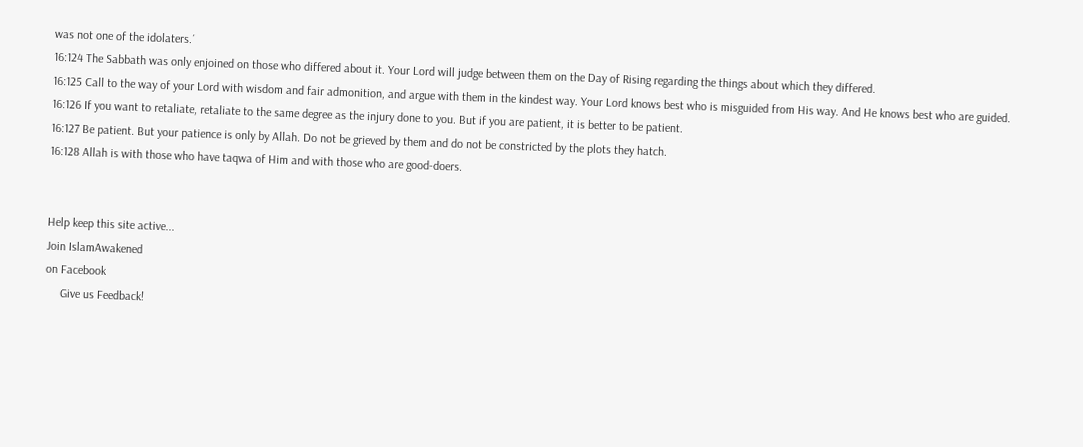was not one of the idolaters.´
16:124 The Sabbath was only enjoined on those who differed about it. Your Lord will judge between them on the Day of Rising regarding the things about which they differed.
16:125 Call to the way of your Lord with wisdom and fair admonition, and argue with them in the kindest way. Your Lord knows best who is misguided from His way. And He knows best who are guided.
16:126 If you want to retaliate, retaliate to the same degree as the injury done to you. But if you are patient, it is better to be patient.
16:127 Be patient. But your patience is only by Allah. Do not be grieved by them and do not be constricted by the plots they hatch.
16:128 Allah is with those who have taqwa of Him and with those who are good-doers.


Help keep this site active...
Join IslamAwakened
on Facebook
     Give us Feedback!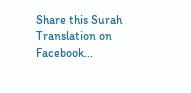Share this Surah Translation on Facebook...